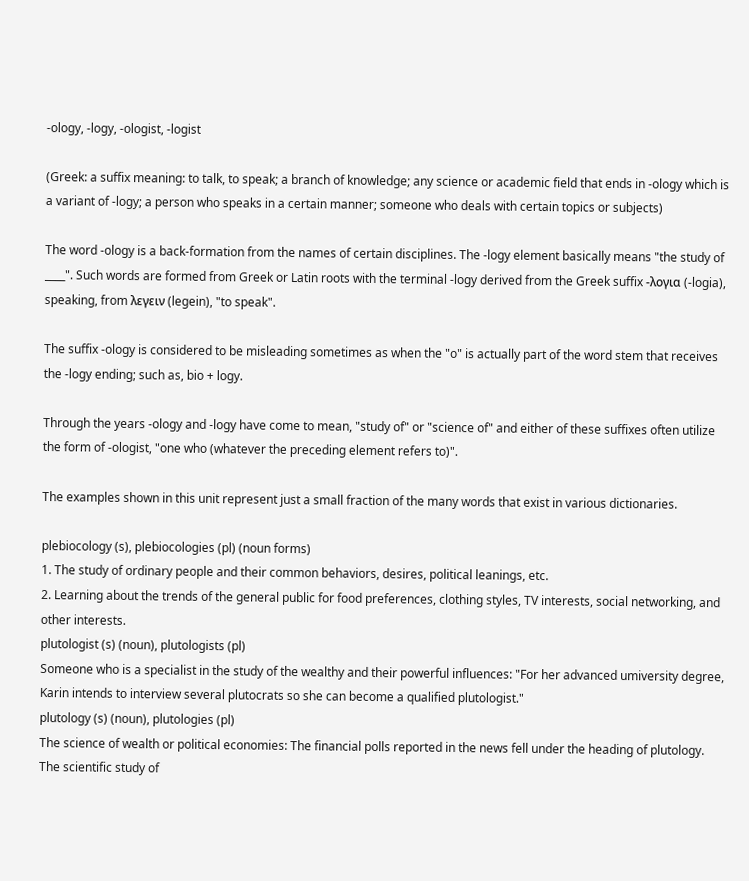-ology, -logy, -ologist, -logist

(Greek: a suffix meaning: to talk, to speak; a branch of knowledge; any science or academic field that ends in -ology which is a variant of -logy; a person who speaks in a certain manner; someone who deals with certain topics or subjects)

The word -ology is a back-formation from the names of certain disciplines. The -logy element basically means "the study of ____". Such words are formed from Greek or Latin roots with the terminal -logy derived from the Greek suffix -λογια (-logia), speaking, from λεγειν (legein), "to speak".

The suffix -ology is considered to be misleading sometimes as when the "o" is actually part of the word stem that receives the -logy ending; such as, bio + logy.

Through the years -ology and -logy have come to mean, "study of" or "science of" and either of these suffixes often utilize the form of -ologist, "one who (whatever the preceding element refers to)".

The examples shown in this unit represent just a small fraction of the many words that exist in various dictionaries.

plebiocology (s), plebiocologies (pl) (noun forms)
1. The study of ordinary people and their common behaviors, desires, political leanings, etc.
2. Learning about the trends of the general public for food preferences, clothing styles, TV interests, social networking, and other interests.
plutologist (s) (noun), plutologists (pl)
Someone who is a specialist in the study of the wealthy and their powerful influences: "For her advanced umiversity degree, Karin intends to interview several plutocrats so she can become a qualified plutologist."
plutology (s) (noun), plutologies (pl)
The science of wealth or political economies: The financial polls reported in the news fell under the heading of plutology.
The scientific study of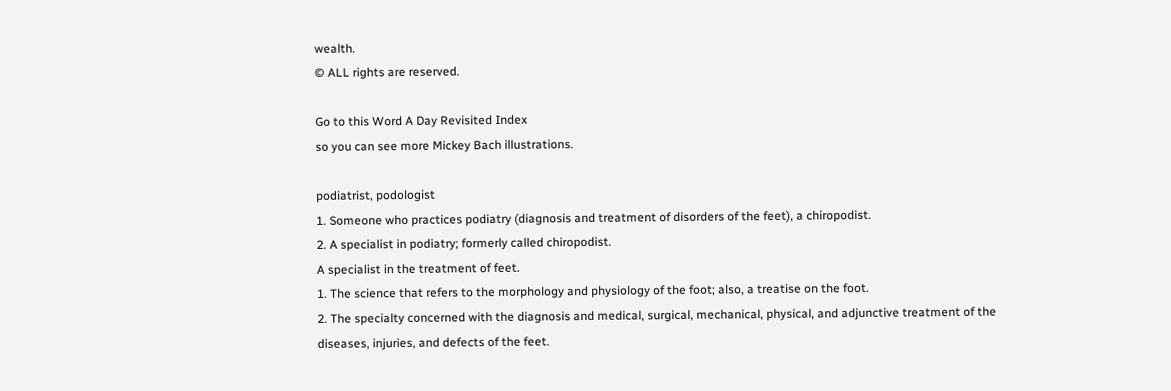wealth.
© ALL rights are reserved.

Go to this Word A Day Revisited Index
so you can see more Mickey Bach illustrations.

podiatrist, podologist
1. Someone who practices podiatry (diagnosis and treatment of disorders of the feet), a chiropodist.
2. A specialist in podiatry; formerly called chiropodist.
A specialist in the treatment of feet.
1. The science that refers to the morphology and physiology of the foot; also, a treatise on the foot.
2. The specialty concerned with the diagnosis and medical, surgical, mechanical, physical, and adjunctive treatment of the diseases, injuries, and defects of the feet.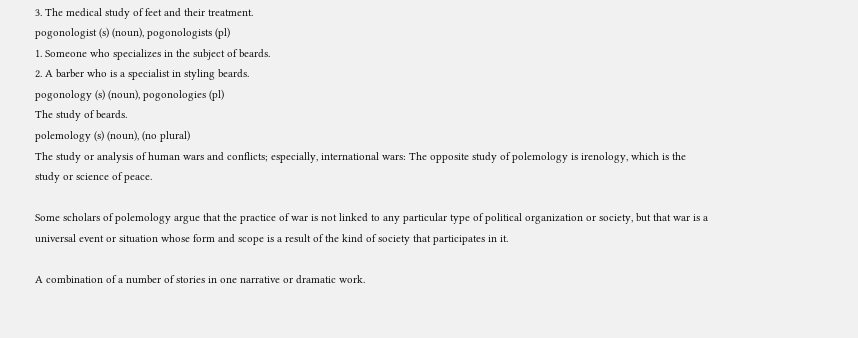3. The medical study of feet and their treatment.
pogonologist (s) (noun), pogonologists (pl)
1. Someone who specializes in the subject of beards.
2. A barber who is a specialist in styling beards.
pogonology (s) (noun), pogonologies (pl)
The study of beards.
polemology (s) (noun), (no plural)
The study or analysis of human wars and conflicts; especially, international wars: The opposite study of polemology is irenology, which is the study or science of peace.

Some scholars of polemology argue that the practice of war is not linked to any particular type of political organization or society, but that war is a universal event or situation whose form and scope is a result of the kind of society that participates in it.

A combination of a number of stories in one narrative or dramatic work.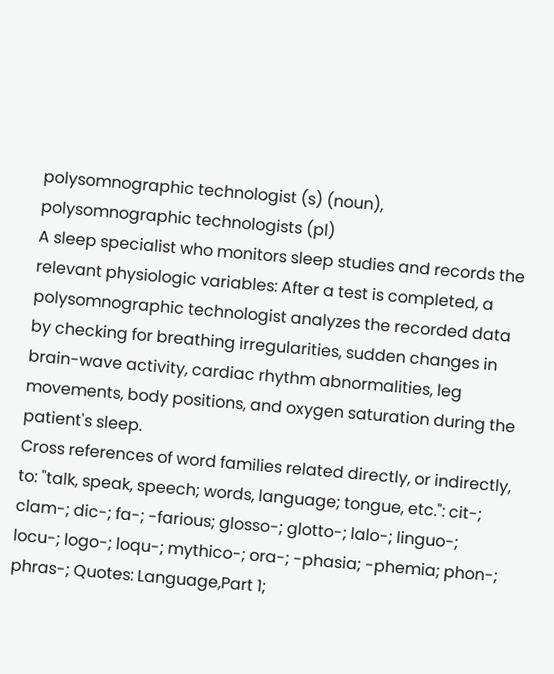polysomnographic technologist (s) (noun), polysomnographic technologists (pl)
A sleep specialist who monitors sleep studies and records the relevant physiologic variables: After a test is completed, a polysomnographic technologist analyzes the recorded data by checking for breathing irregularities, sudden changes in brain-wave activity, cardiac rhythm abnormalities, leg movements, body positions, and oxygen saturation during the patient's sleep.
Cross references of word families related directly, or indirectly, to: "talk, speak, speech; words, language; tongue, etc.": cit-; clam-; dic-; fa-; -farious; glosso-; glotto-; lalo-; linguo-; locu-; logo-; loqu-; mythico-; ora-; -phasia; -phemia; phon-; phras-; Quotes: Language,Part 1;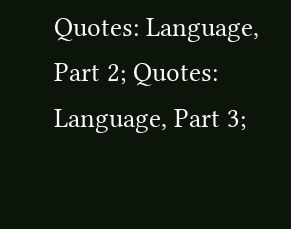Quotes: Language, Part 2; Quotes: Language, Part 3;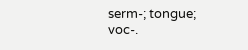serm-; tongue; voc-.